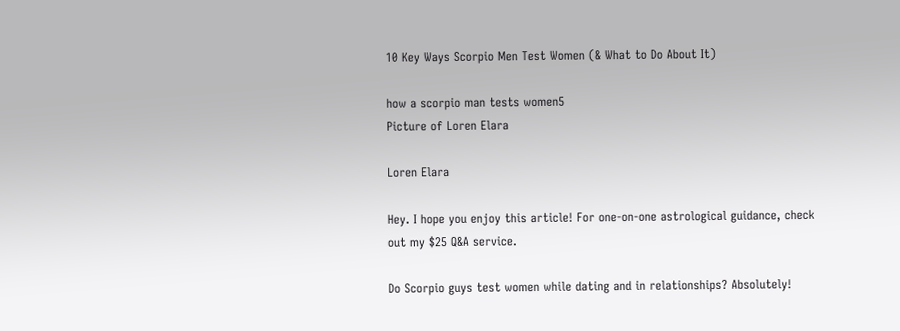10 Key Ways Scorpio Men Test Women (& What to Do About It)

how a scorpio man tests women5
Picture of Loren Elara

Loren Elara

Hey. I hope you enjoy this article! For one-on-one astrological guidance, check out my $25 Q&A service.

Do Scorpio guys test women while dating and in relationships? Absolutely!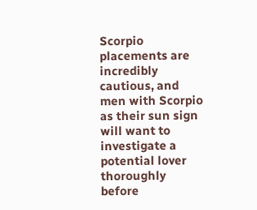Scorpio placements are incredibly cautious, and men with Scorpio as their sun sign will want to investigate a potential lover thoroughly before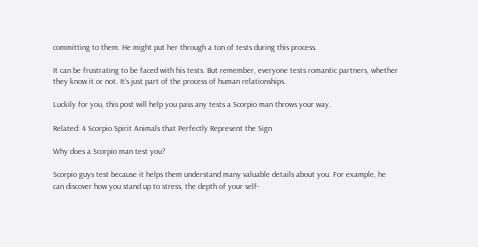committing to them. He might put her through a ton of tests during this process.

It can be frustrating to be faced with his tests. But remember, everyone tests romantic partners, whether they know it or not. It’s just part of the process of human relationships.

Luckily for you, this post will help you pass any tests a Scorpio man throws your way.

Related: 4 Scorpio Spirit Animals that Perfectly Represent the Sign

Why does a Scorpio man test you?

Scorpio guys test because it helps them understand many valuable details about you. For example, he can discover how you stand up to stress, the depth of your self-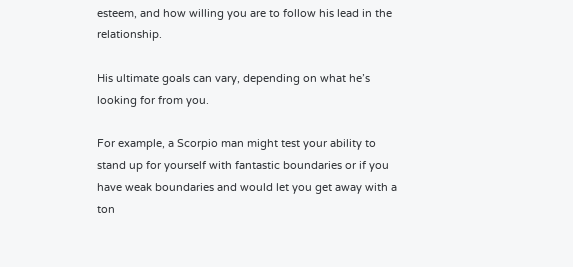esteem, and how willing you are to follow his lead in the relationship.

His ultimate goals can vary, depending on what he’s looking for from you.

For example, a Scorpio man might test your ability to stand up for yourself with fantastic boundaries or if you have weak boundaries and would let you get away with a ton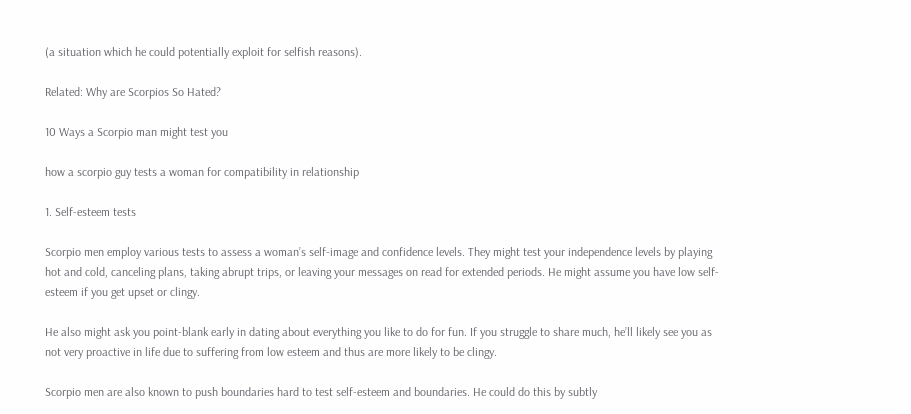(a situation which he could potentially exploit for selfish reasons).

Related: Why are Scorpios So Hated?

10 Ways a Scorpio man might test you

how a scorpio guy tests a woman for compatibility in relationship

1. Self-esteem tests

Scorpio men employ various tests to assess a woman’s self-image and confidence levels. They might test your independence levels by playing hot and cold, canceling plans, taking abrupt trips, or leaving your messages on read for extended periods. He might assume you have low self-esteem if you get upset or clingy.

He also might ask you point-blank early in dating about everything you like to do for fun. If you struggle to share much, he’ll likely see you as not very proactive in life due to suffering from low esteem and thus are more likely to be clingy.

Scorpio men are also known to push boundaries hard to test self-esteem and boundaries. He could do this by subtly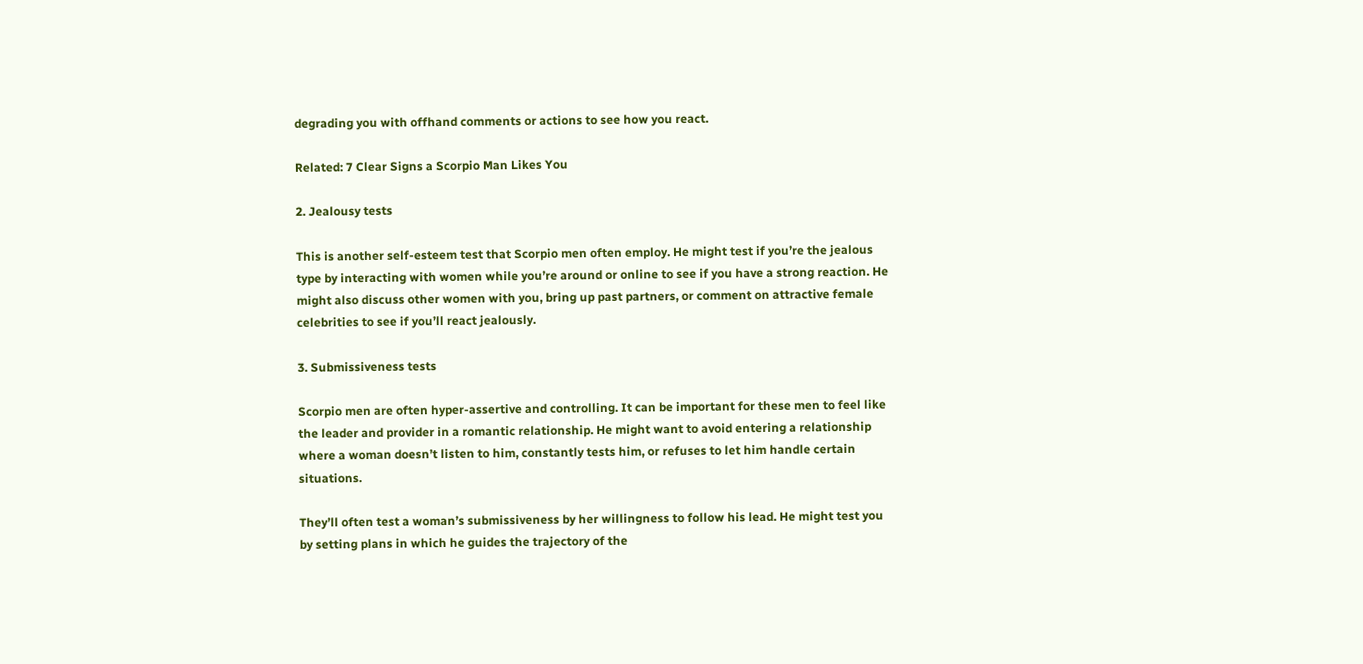degrading you with offhand comments or actions to see how you react.

Related: 7 Clear Signs a Scorpio Man Likes You

2. Jealousy tests

This is another self-esteem test that Scorpio men often employ. He might test if you’re the jealous type by interacting with women while you’re around or online to see if you have a strong reaction. He might also discuss other women with you, bring up past partners, or comment on attractive female celebrities to see if you’ll react jealously.

3. Submissiveness tests

Scorpio men are often hyper-assertive and controlling. It can be important for these men to feel like the leader and provider in a romantic relationship. He might want to avoid entering a relationship where a woman doesn’t listen to him, constantly tests him, or refuses to let him handle certain situations.

They’ll often test a woman’s submissiveness by her willingness to follow his lead. He might test you by setting plans in which he guides the trajectory of the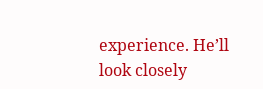experience. He’ll look closely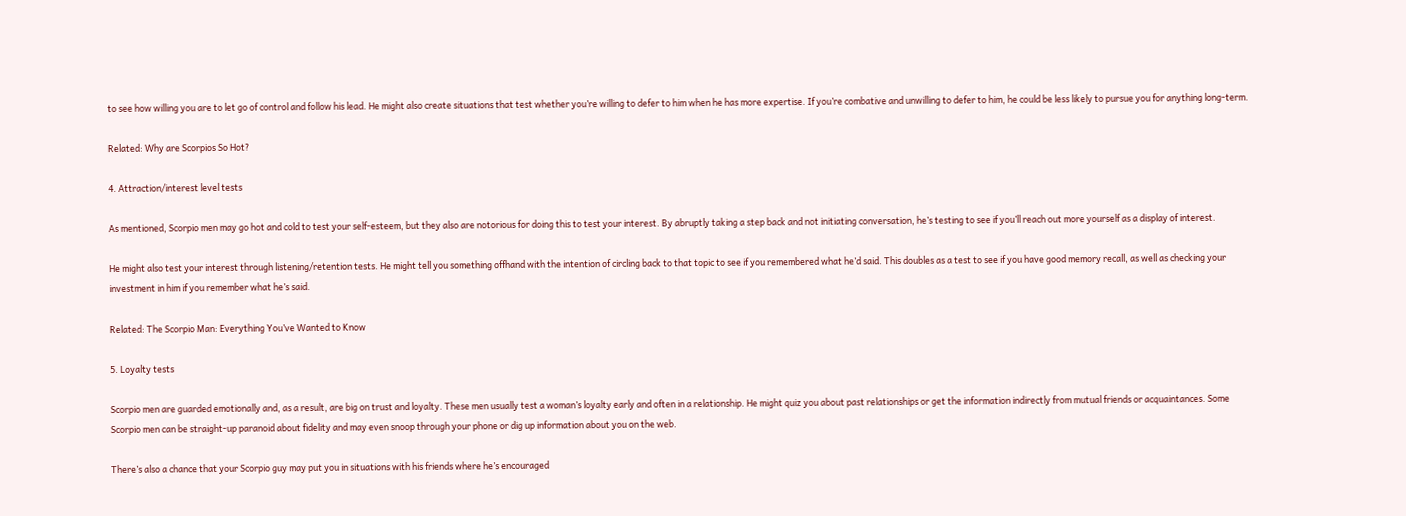to see how willing you are to let go of control and follow his lead. He might also create situations that test whether you’re willing to defer to him when he has more expertise. If you’re combative and unwilling to defer to him, he could be less likely to pursue you for anything long-term.

Related: Why are Scorpios So Hot?

4. Attraction/interest level tests

As mentioned, Scorpio men may go hot and cold to test your self-esteem, but they also are notorious for doing this to test your interest. By abruptly taking a step back and not initiating conversation, he’s testing to see if you’ll reach out more yourself as a display of interest.

He might also test your interest through listening/retention tests. He might tell you something offhand with the intention of circling back to that topic to see if you remembered what he’d said. This doubles as a test to see if you have good memory recall, as well as checking your investment in him if you remember what he’s said.

Related: The Scorpio Man: Everything You’ve Wanted to Know

5. Loyalty tests

Scorpio men are guarded emotionally and, as a result, are big on trust and loyalty. These men usually test a woman’s loyalty early and often in a relationship. He might quiz you about past relationships or get the information indirectly from mutual friends or acquaintances. Some Scorpio men can be straight-up paranoid about fidelity and may even snoop through your phone or dig up information about you on the web.

There’s also a chance that your Scorpio guy may put you in situations with his friends where he’s encouraged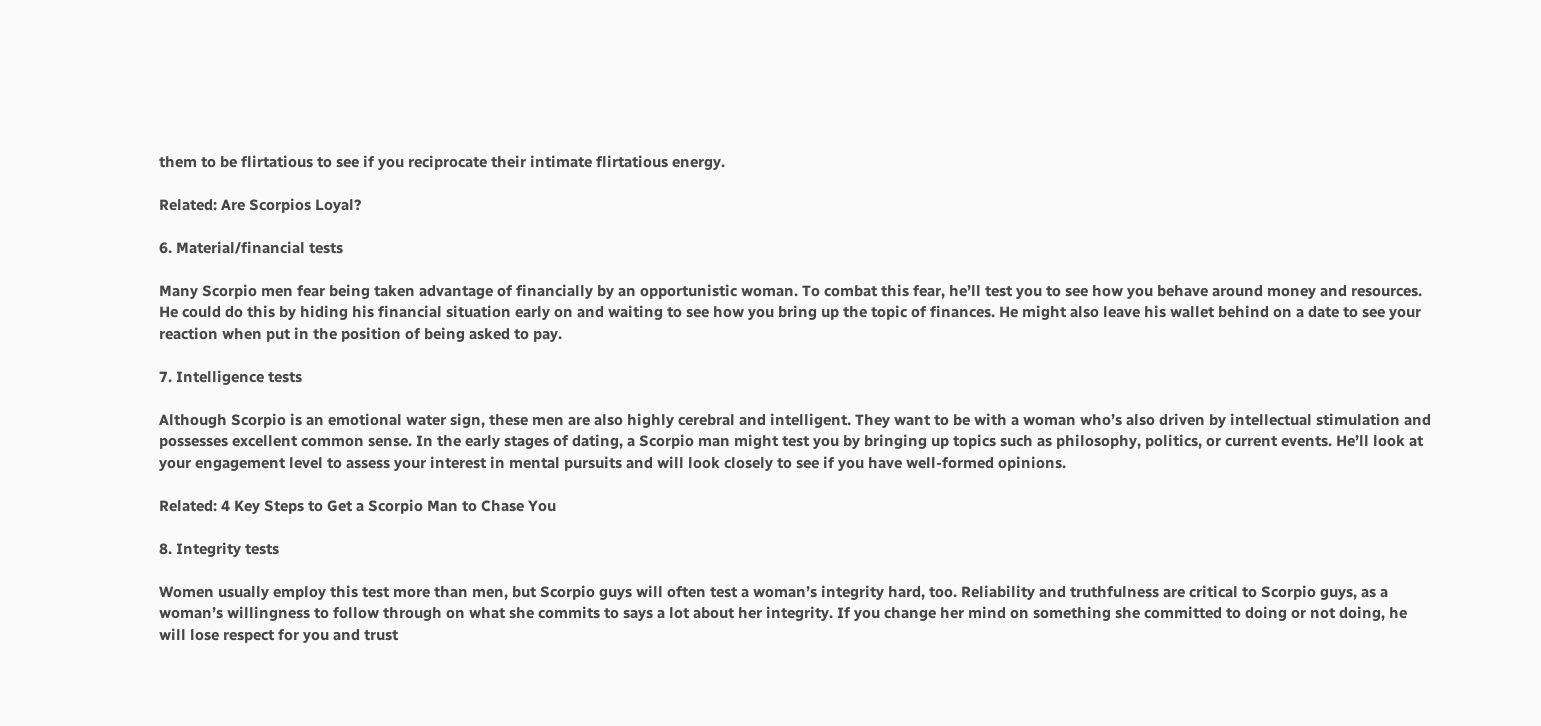them to be flirtatious to see if you reciprocate their intimate flirtatious energy.

Related: Are Scorpios Loyal?

6. Material/financial tests

Many Scorpio men fear being taken advantage of financially by an opportunistic woman. To combat this fear, he’ll test you to see how you behave around money and resources. He could do this by hiding his financial situation early on and waiting to see how you bring up the topic of finances. He might also leave his wallet behind on a date to see your reaction when put in the position of being asked to pay.

7. Intelligence tests

Although Scorpio is an emotional water sign, these men are also highly cerebral and intelligent. They want to be with a woman who’s also driven by intellectual stimulation and possesses excellent common sense. In the early stages of dating, a Scorpio man might test you by bringing up topics such as philosophy, politics, or current events. He’ll look at your engagement level to assess your interest in mental pursuits and will look closely to see if you have well-formed opinions.

Related: 4 Key Steps to Get a Scorpio Man to Chase You

8. Integrity tests

Women usually employ this test more than men, but Scorpio guys will often test a woman’s integrity hard, too. Reliability and truthfulness are critical to Scorpio guys, as a woman’s willingness to follow through on what she commits to says a lot about her integrity. If you change her mind on something she committed to doing or not doing, he will lose respect for you and trust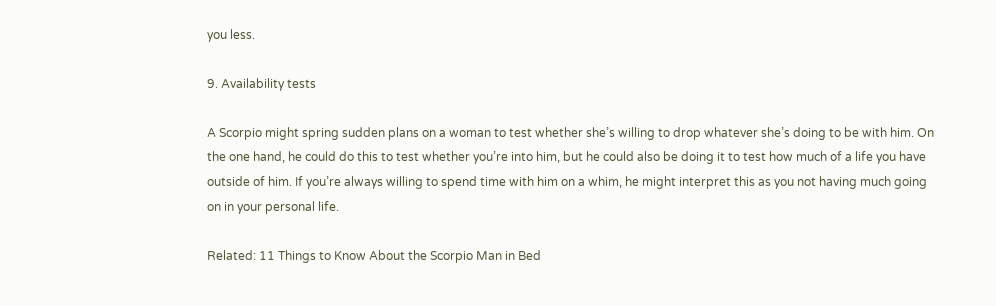you less.

9. Availability tests

A Scorpio might spring sudden plans on a woman to test whether she’s willing to drop whatever she’s doing to be with him. On the one hand, he could do this to test whether you’re into him, but he could also be doing it to test how much of a life you have outside of him. If you’re always willing to spend time with him on a whim, he might interpret this as you not having much going on in your personal life.

Related: 11 Things to Know About the Scorpio Man in Bed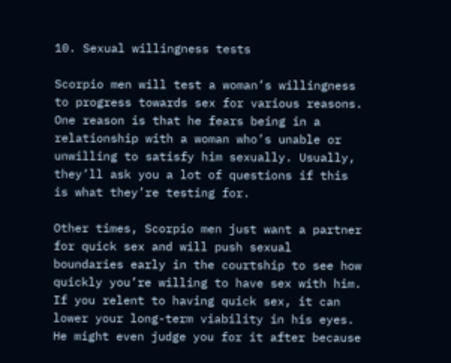10. Sexual willingness tests

Scorpio men will test a woman’s willingness to progress towards sex for various reasons. One reason is that he fears being in a relationship with a woman who’s unable or unwilling to satisfy him sexually. Usually, they’ll ask you a lot of questions if this is what they’re testing for.

Other times, Scorpio men just want a partner for quick sex and will push sexual boundaries early in the courtship to see how quickly you’re willing to have sex with him. If you relent to having quick sex, it can lower your long-term viability in his eyes. He might even judge you for it after because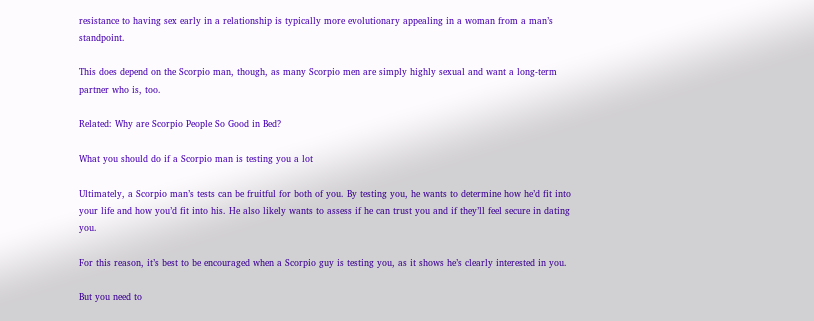resistance to having sex early in a relationship is typically more evolutionary appealing in a woman from a man’s standpoint.

This does depend on the Scorpio man, though, as many Scorpio men are simply highly sexual and want a long-term partner who is, too.

Related: Why are Scorpio People So Good in Bed?

What you should do if a Scorpio man is testing you a lot

Ultimately, a Scorpio man’s tests can be fruitful for both of you. By testing you, he wants to determine how he’d fit into your life and how you’d fit into his. He also likely wants to assess if he can trust you and if they’ll feel secure in dating you.

For this reason, it’s best to be encouraged when a Scorpio guy is testing you, as it shows he’s clearly interested in you.

But you need to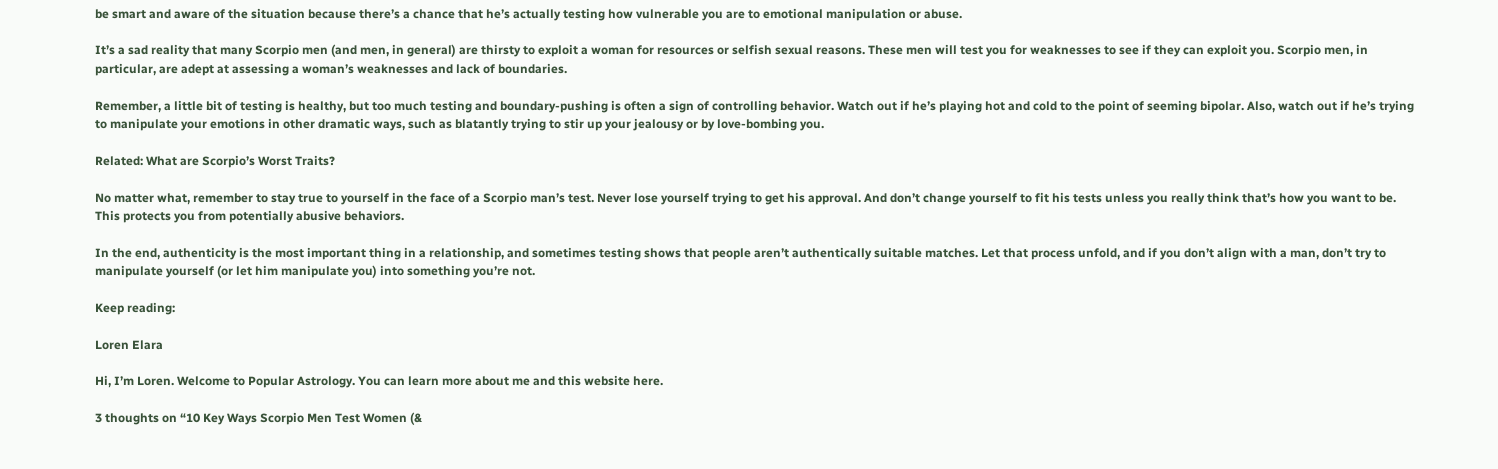be smart and aware of the situation because there’s a chance that he’s actually testing how vulnerable you are to emotional manipulation or abuse.

It’s a sad reality that many Scorpio men (and men, in general) are thirsty to exploit a woman for resources or selfish sexual reasons. These men will test you for weaknesses to see if they can exploit you. Scorpio men, in particular, are adept at assessing a woman’s weaknesses and lack of boundaries.

Remember, a little bit of testing is healthy, but too much testing and boundary-pushing is often a sign of controlling behavior. Watch out if he’s playing hot and cold to the point of seeming bipolar. Also, watch out if he’s trying to manipulate your emotions in other dramatic ways, such as blatantly trying to stir up your jealousy or by love-bombing you.

Related: What are Scorpio’s Worst Traits?

No matter what, remember to stay true to yourself in the face of a Scorpio man’s test. Never lose yourself trying to get his approval. And don’t change yourself to fit his tests unless you really think that’s how you want to be. This protects you from potentially abusive behaviors.

In the end, authenticity is the most important thing in a relationship, and sometimes testing shows that people aren’t authentically suitable matches. Let that process unfold, and if you don’t align with a man, don’t try to manipulate yourself (or let him manipulate you) into something you’re not.

Keep reading:

Loren Elara

Hi, I’m Loren. Welcome to Popular Astrology. You can learn more about me and this website here.

3 thoughts on “10 Key Ways Scorpio Men Test Women (&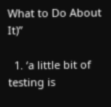What to Do About It)”

  1. ‘a little bit of testing is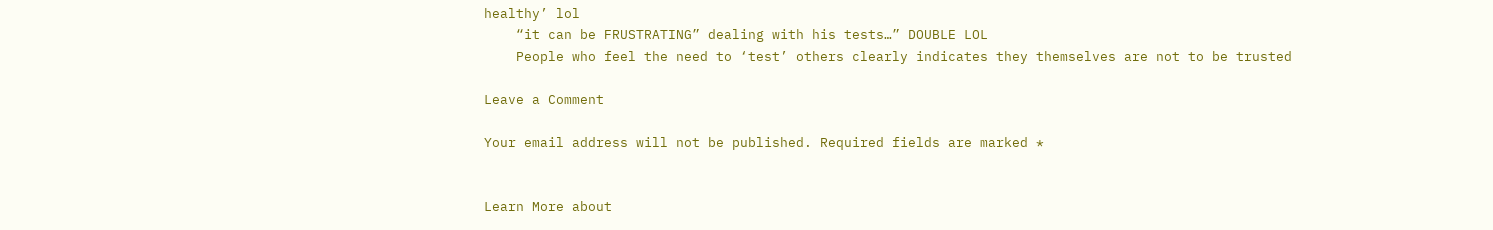healthy’ lol
    “it can be FRUSTRATING” dealing with his tests…” DOUBLE LOL
    People who feel the need to ‘test’ others clearly indicates they themselves are not to be trusted

Leave a Comment

Your email address will not be published. Required fields are marked *


Learn More about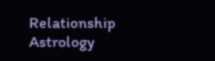Relationship Astrology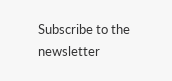Subscribe to the newsletter